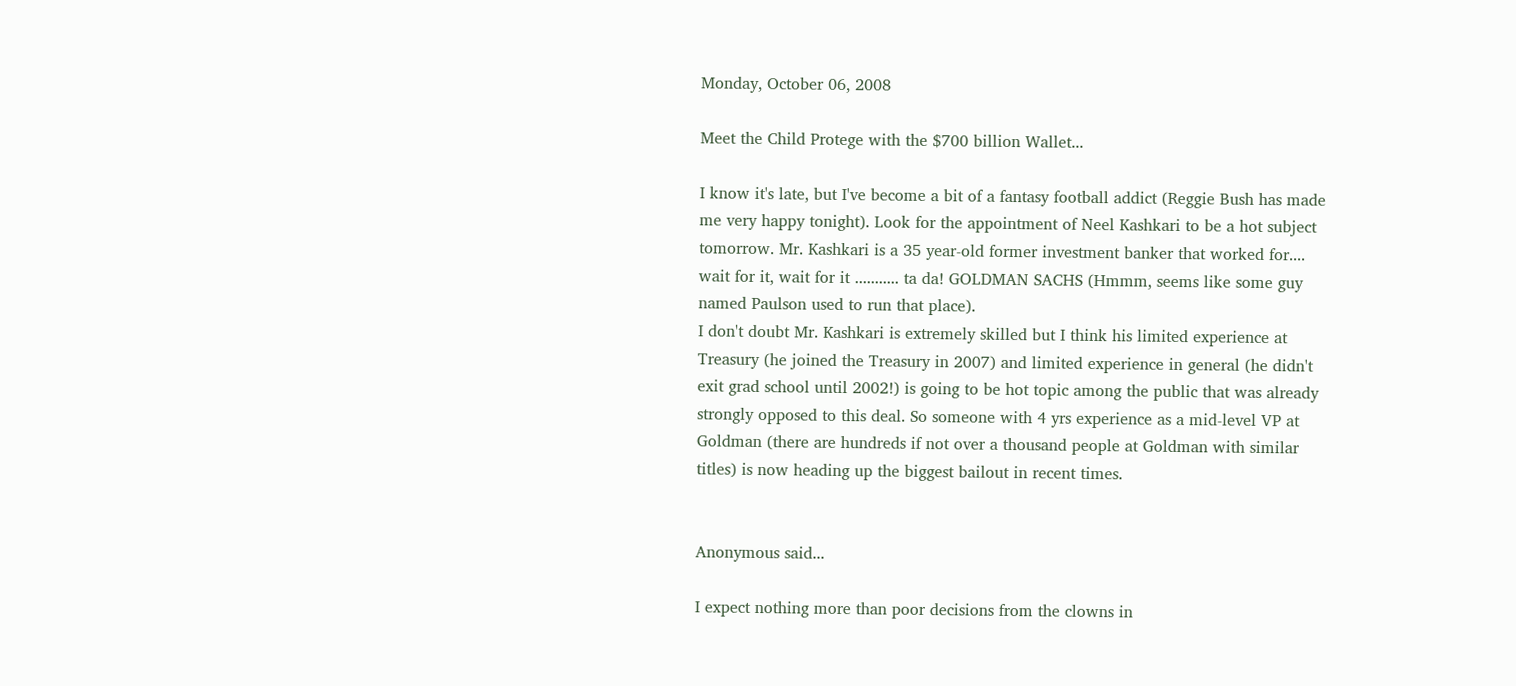Monday, October 06, 2008

Meet the Child Protege with the $700 billion Wallet...

I know it's late, but I've become a bit of a fantasy football addict (Reggie Bush has made me very happy tonight). Look for the appointment of Neel Kashkari to be a hot subject tomorrow. Mr. Kashkari is a 35 year-old former investment banker that worked for.... wait for it, wait for it ........... ta da! GOLDMAN SACHS (Hmmm, seems like some guy named Paulson used to run that place).
I don't doubt Mr. Kashkari is extremely skilled but I think his limited experience at Treasury (he joined the Treasury in 2007) and limited experience in general (he didn't exit grad school until 2002!) is going to be hot topic among the public that was already strongly opposed to this deal. So someone with 4 yrs experience as a mid-level VP at Goldman (there are hundreds if not over a thousand people at Goldman with similar titles) is now heading up the biggest bailout in recent times.


Anonymous said...

I expect nothing more than poor decisions from the clowns in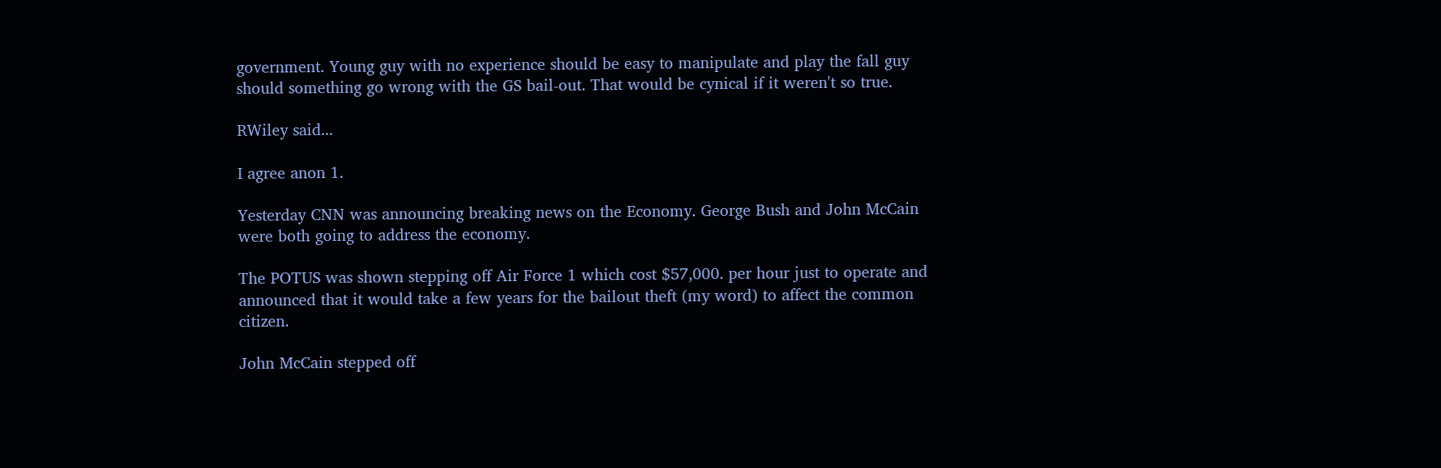government. Young guy with no experience should be easy to manipulate and play the fall guy should something go wrong with the GS bail-out. That would be cynical if it weren't so true.

RWiley said...

I agree anon 1.

Yesterday CNN was announcing breaking news on the Economy. George Bush and John McCain were both going to address the economy.

The POTUS was shown stepping off Air Force 1 which cost $57,000. per hour just to operate and announced that it would take a few years for the bailout theft (my word) to affect the common citizen.

John McCain stepped off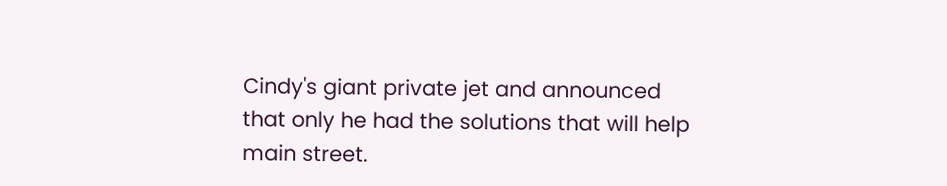Cindy's giant private jet and announced that only he had the solutions that will help main street.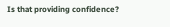Is that providing confidence?